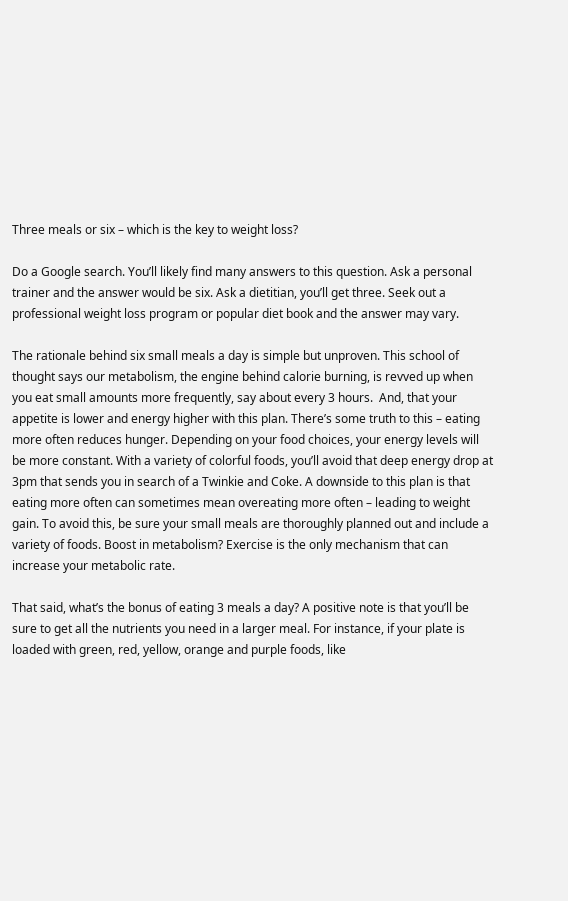Three meals or six – which is the key to weight loss?

Do a Google search. You’ll likely find many answers to this question. Ask a personal trainer and the answer would be six. Ask a dietitian, you’ll get three. Seek out a professional weight loss program or popular diet book and the answer may vary.

The rationale behind six small meals a day is simple but unproven. This school of thought says our metabolism, the engine behind calorie burning, is revved up when you eat small amounts more frequently, say about every 3 hours.  And, that your appetite is lower and energy higher with this plan. There’s some truth to this – eating more often reduces hunger. Depending on your food choices, your energy levels will be more constant. With a variety of colorful foods, you’ll avoid that deep energy drop at 3pm that sends you in search of a Twinkie and Coke. A downside to this plan is that eating more often can sometimes mean overeating more often – leading to weight gain. To avoid this, be sure your small meals are thoroughly planned out and include a variety of foods. Boost in metabolism? Exercise is the only mechanism that can increase your metabolic rate.

That said, what’s the bonus of eating 3 meals a day? A positive note is that you’ll be sure to get all the nutrients you need in a larger meal. For instance, if your plate is loaded with green, red, yellow, orange and purple foods, like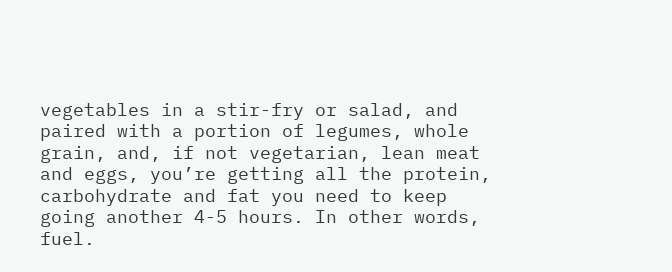vegetables in a stir-fry or salad, and paired with a portion of legumes, whole grain, and, if not vegetarian, lean meat and eggs, you’re getting all the protein, carbohydrate and fat you need to keep going another 4-5 hours. In other words, fuel.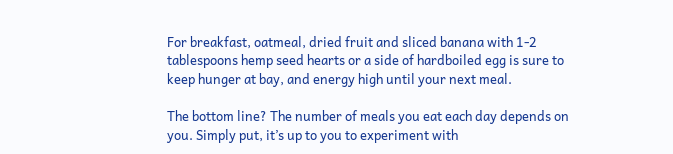For breakfast, oatmeal, dried fruit and sliced banana with 1-2 tablespoons hemp seed hearts or a side of hardboiled egg is sure to keep hunger at bay, and energy high until your next meal.

The bottom line? The number of meals you eat each day depends on you. Simply put, it’s up to you to experiment with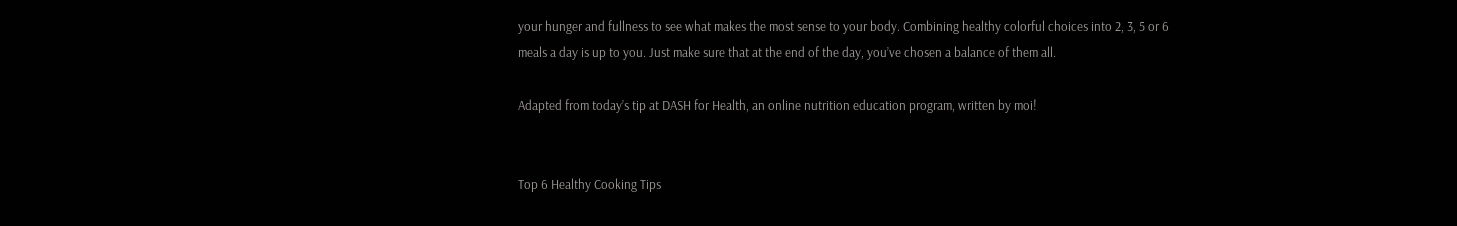your hunger and fullness to see what makes the most sense to your body. Combining healthy colorful choices into 2, 3, 5 or 6 meals a day is up to you. Just make sure that at the end of the day, you’ve chosen a balance of them all.

Adapted from today’s tip at DASH for Health, an online nutrition education program, written by moi!


Top 6 Healthy Cooking Tips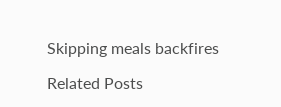Skipping meals backfires

Related Posts